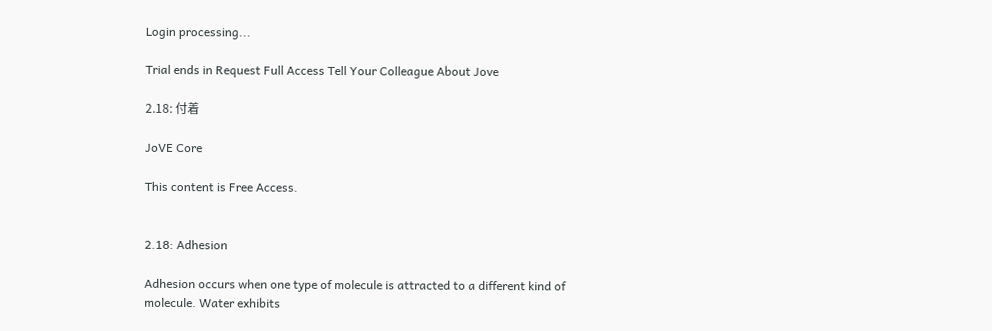Login processing...

Trial ends in Request Full Access Tell Your Colleague About Jove

2.18: 付着

JoVE Core

This content is Free Access.


2.18: Adhesion

Adhesion occurs when one type of molecule is attracted to a different kind of molecule. Water exhibits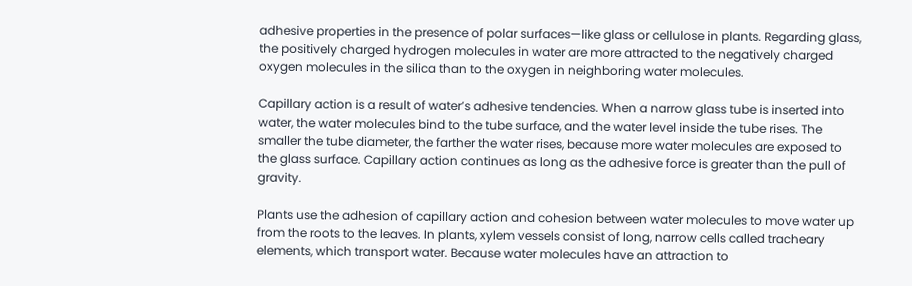adhesive properties in the presence of polar surfaces—like glass or cellulose in plants. Regarding glass, the positively charged hydrogen molecules in water are more attracted to the negatively charged oxygen molecules in the silica than to the oxygen in neighboring water molecules.

Capillary action is a result of water’s adhesive tendencies. When a narrow glass tube is inserted into water, the water molecules bind to the tube surface, and the water level inside the tube rises. The smaller the tube diameter, the farther the water rises, because more water molecules are exposed to the glass surface. Capillary action continues as long as the adhesive force is greater than the pull of gravity.

Plants use the adhesion of capillary action and cohesion between water molecules to move water up from the roots to the leaves. In plants, xylem vessels consist of long, narrow cells called tracheary elements, which transport water. Because water molecules have an attraction to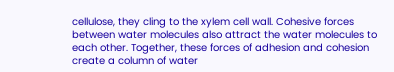cellulose, they cling to the xylem cell wall. Cohesive forces between water molecules also attract the water molecules to each other. Together, these forces of adhesion and cohesion create a column of water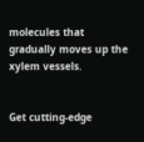molecules that gradually moves up the xylem vessels.


Get cutting-edge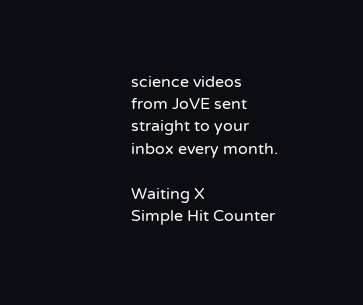science videos from JoVE sent straight to your inbox every month.

Waiting X
Simple Hit Counter